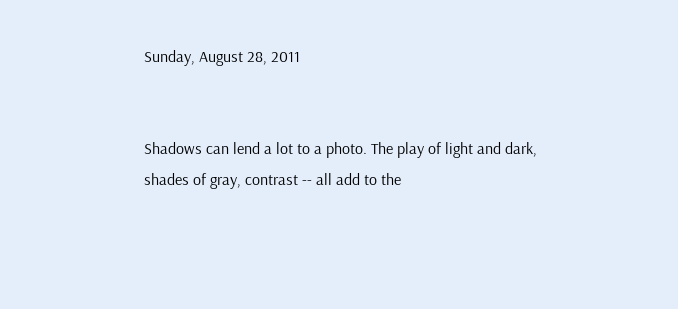Sunday, August 28, 2011


Shadows can lend a lot to a photo. The play of light and dark, shades of gray, contrast -- all add to the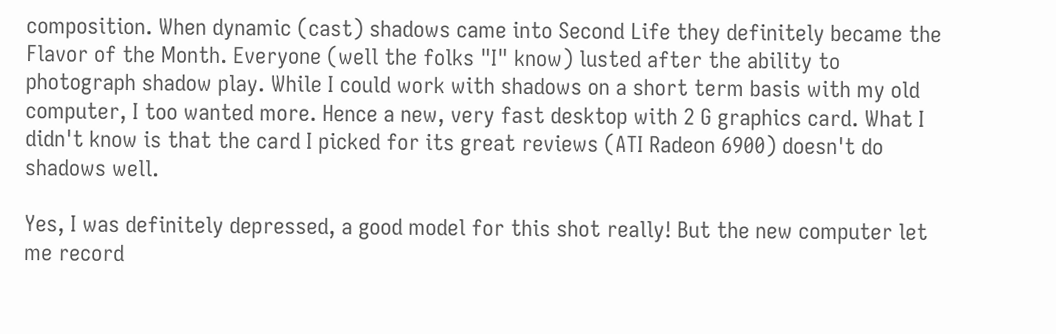composition. When dynamic (cast) shadows came into Second Life they definitely became the Flavor of the Month. Everyone (well the folks "I" know) lusted after the ability to photograph shadow play. While I could work with shadows on a short term basis with my old computer, I too wanted more. Hence a new, very fast desktop with 2 G graphics card. What I didn't know is that the card I picked for its great reviews (ATI Radeon 6900) doesn't do shadows well.

Yes, I was definitely depressed, a good model for this shot really! But the new computer let me record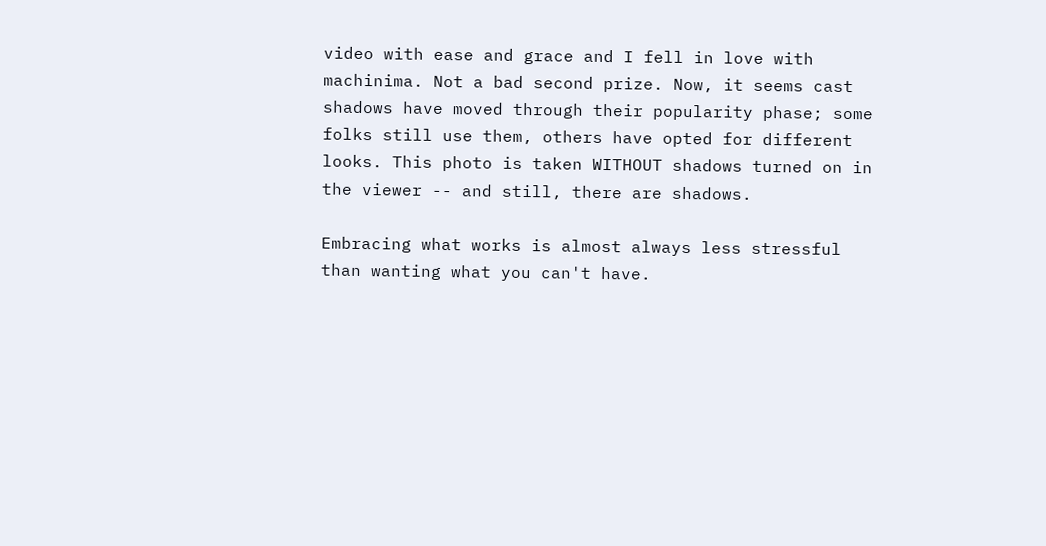video with ease and grace and I fell in love with machinima. Not a bad second prize. Now, it seems cast shadows have moved through their popularity phase; some folks still use them, others have opted for different looks. This photo is taken WITHOUT shadows turned on in the viewer -- and still, there are shadows.

Embracing what works is almost always less stressful than wanting what you can't have.